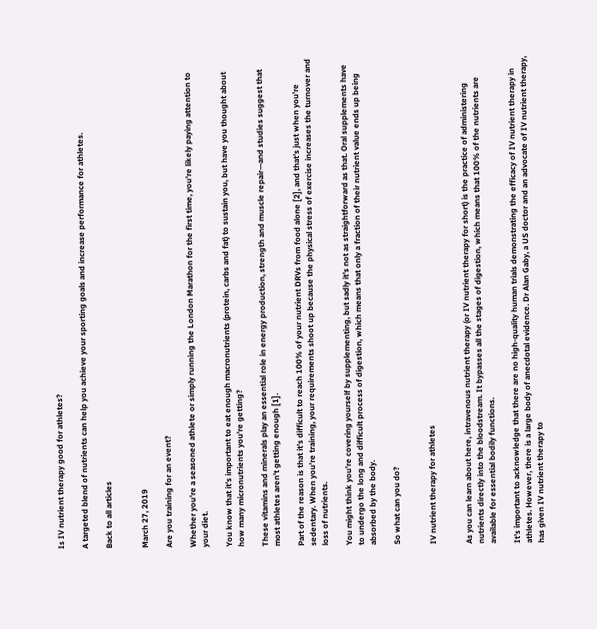Is IV nutrient therapy good for athletes?

A targeted blend of nutrients can help you achieve your sporting goals and increase performance for athletes.

Back to all articles


March 27, 2019

Are you training for an event?

Whether you’re a seasoned athlete or simply running the London Marathon for the first time, you’re likely paying attention to your diet.

You know that it’s important to eat enough macronutrients (protein, carbs and fat) to sustain you, but have you thought about how many micronutrients you’re getting?

These vitamins and minerals play an essential role in energy production, strength and muscle repair—and studies suggest that most athletes aren’t getting enough [1].

Part of the reason is that it’s difficult to reach 100% of your nutrient DRVs from food alone [2], and that’s just when you’re sedentary. When you’re training, your requirements shoot up because the physical stress of exercise increases the turnover and loss of nutrients.

You might think you’re covering yourself by supplementing, but sadly it’s not as straightforward as that. Oral supplements have to undergo the long and difficult process of digestion, which means that only a fraction of their nutrient value ends up being absorbed by the body.

So what can you do?


IV nutrient therapy for athletes


As you can learn about here, intravenous nutrient therapy (or IV nutrient therapy for short) is the practice of administering nutrients directly into the bloodstream. It bypasses all the stages of digestion, which means that 100% of the nutrients are available for essential bodily functions.

It’s important to acknowledge that there are no high-quality human trials demonstrating the efficacy of IV nutrient therapy in athletes. However, there is a large body of anecdotal evidence. Dr Alan Gaby, a US doctor and an advocate of IV nutrient therapy, has given IV nutrient therapy to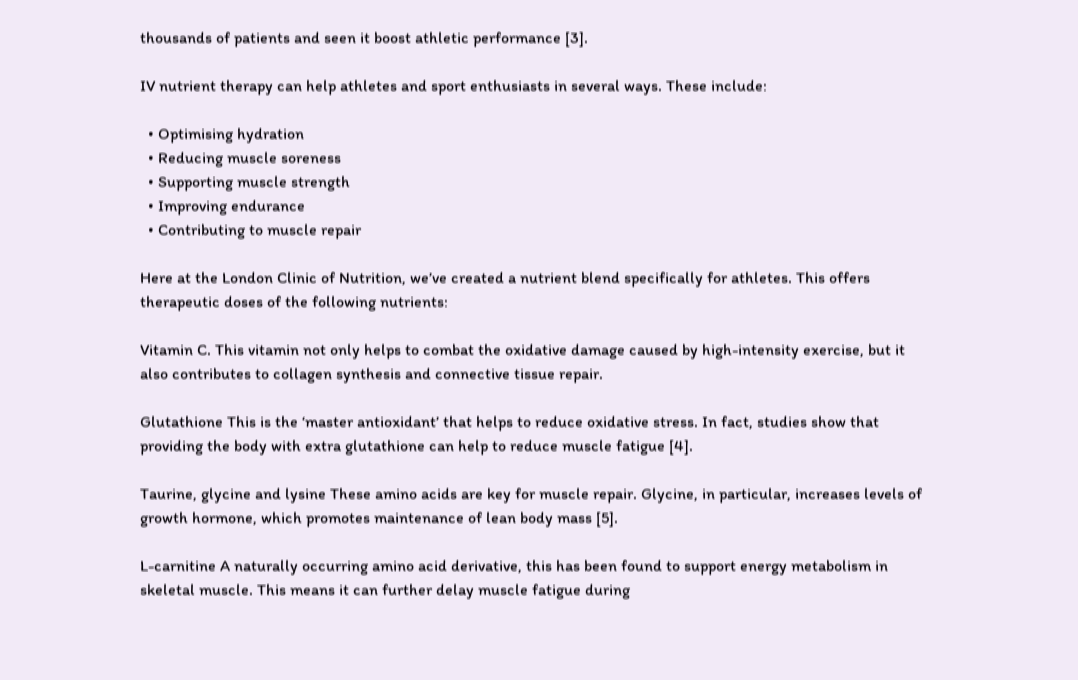thousands of patients and seen it boost athletic performance [3].

IV nutrient therapy can help athletes and sport enthusiasts in several ways. These include:

  • Optimising hydration
  • Reducing muscle soreness
  • Supporting muscle strength
  • Improving endurance
  • Contributing to muscle repair

Here at the London Clinic of Nutrition, we’ve created a nutrient blend specifically for athletes. This offers therapeutic doses of the following nutrients:

Vitamin C. This vitamin not only helps to combat the oxidative damage caused by high-intensity exercise, but it also contributes to collagen synthesis and connective tissue repair.

Glutathione This is the ‘master antioxidant’ that helps to reduce oxidative stress. In fact, studies show that providing the body with extra glutathione can help to reduce muscle fatigue [4].

Taurine, glycine and lysine These amino acids are key for muscle repair. Glycine, in particular, increases levels of growth hormone, which promotes maintenance of lean body mass [5].

L-carnitine A naturally occurring amino acid derivative, this has been found to support energy metabolism in skeletal muscle. This means it can further delay muscle fatigue during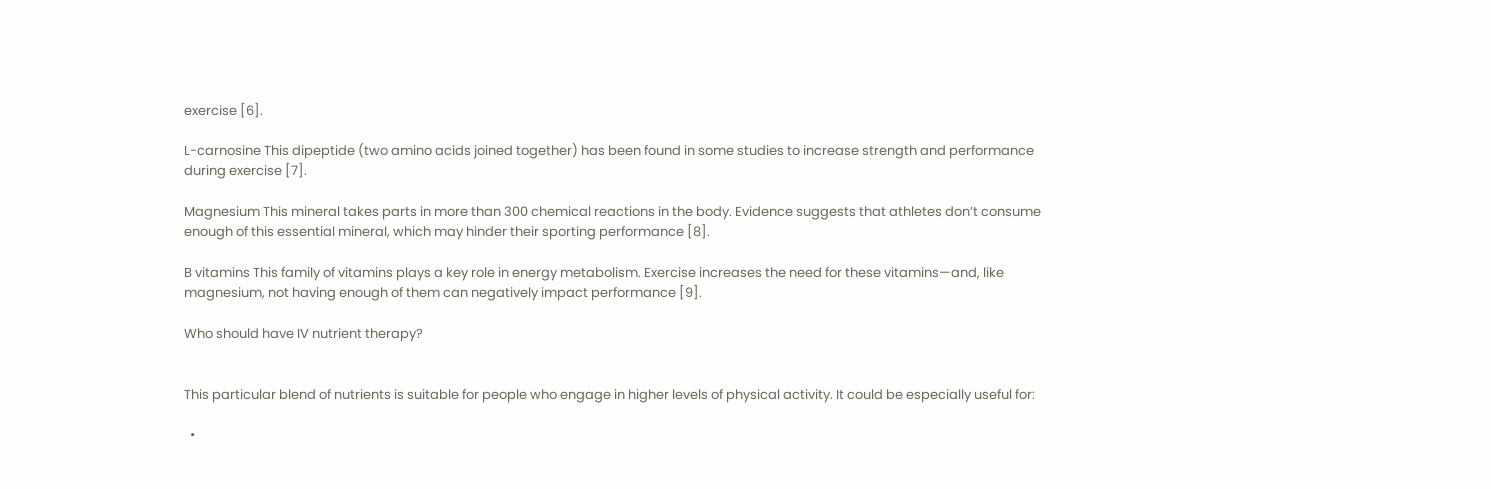exercise [6].

L-carnosine This dipeptide (two amino acids joined together) has been found in some studies to increase strength and performance during exercise [7].

Magnesium This mineral takes parts in more than 300 chemical reactions in the body. Evidence suggests that athletes don’t consume enough of this essential mineral, which may hinder their sporting performance [8].

B vitamins This family of vitamins plays a key role in energy metabolism. Exercise increases the need for these vitamins—and, like magnesium, not having enough of them can negatively impact performance [9].

Who should have IV nutrient therapy?


This particular blend of nutrients is suitable for people who engage in higher levels of physical activity. It could be especially useful for:

  •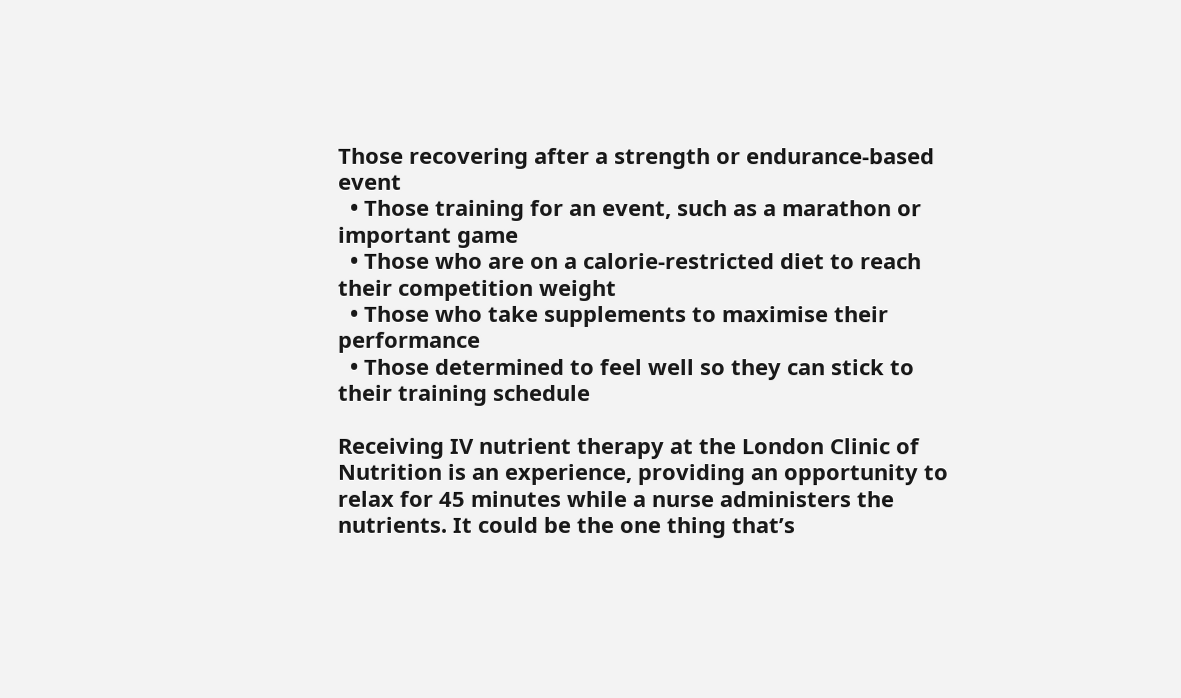Those recovering after a strength or endurance-based event
  • Those training for an event, such as a marathon or important game
  • Those who are on a calorie-restricted diet to reach their competition weight
  • Those who take supplements to maximise their performance
  • Those determined to feel well so they can stick to their training schedule

Receiving IV nutrient therapy at the London Clinic of Nutrition is an experience, providing an opportunity to relax for 45 minutes while a nurse administers the nutrients. It could be the one thing that’s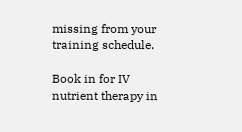missing from your training schedule.

Book in for IV nutrient therapy in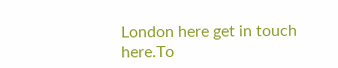London here get in touch here.To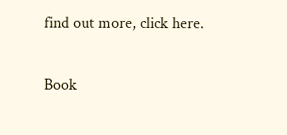find out more, click here.


Book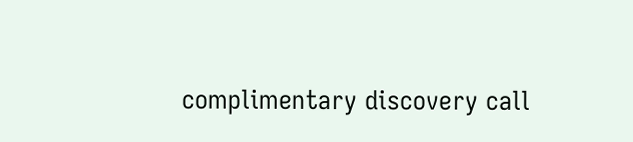complimentary discovery call